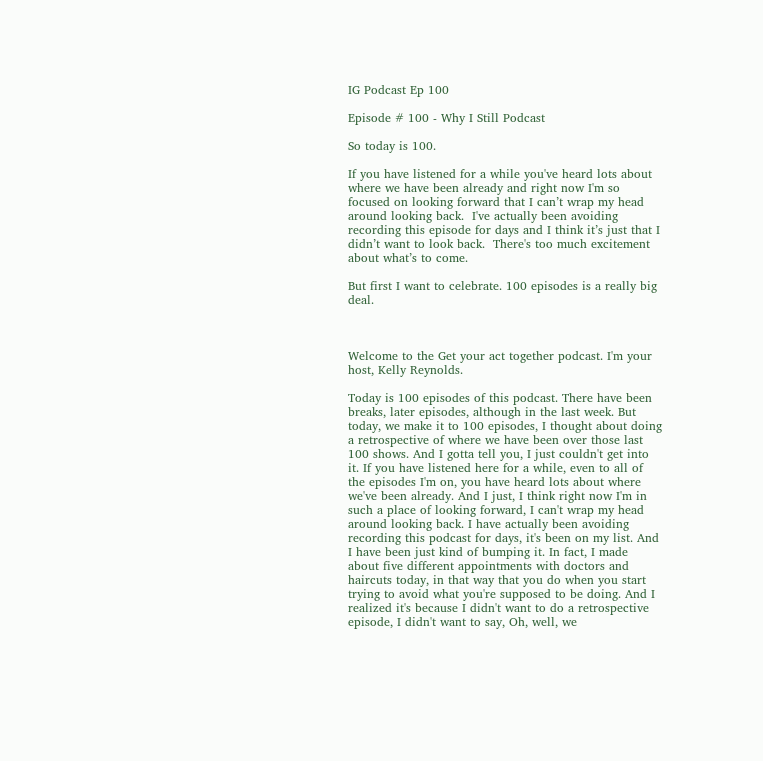IG Podcast Ep 100

Episode # 100 - Why I Still Podcast

So today is 100.

If you have listened for a while you've heard lots about where we have been already and right now I'm so focused on looking forward that I can’t wrap my head around looking back.  I've actually been avoiding recording this episode for days and I think it’s just that I didn’t want to look back.  There's too much excitement about what’s to come.

But first I want to celebrate. 100 episodes is a really big deal.



Welcome to the Get your act together podcast. I'm your host, Kelly Reynolds.

Today is 100 episodes of this podcast. There have been breaks, later episodes, although in the last week. But today, we make it to 100 episodes, I thought about doing a retrospective of where we have been over those last 100 shows. And I gotta tell you, I just couldn't get into it. If you have listened here for a while, even to all of the episodes I'm on, you have heard lots about where we've been already. And I just, I think right now I'm in such a place of looking forward, I can't wrap my head around looking back. I have actually been avoiding recording this podcast for days, it's been on my list. And I have been just kind of bumping it. In fact, I made about five different appointments with doctors and haircuts today, in that way that you do when you start trying to avoid what you're supposed to be doing. And I realized it's because I didn't want to do a retrospective episode, I didn't want to say, Oh, well, we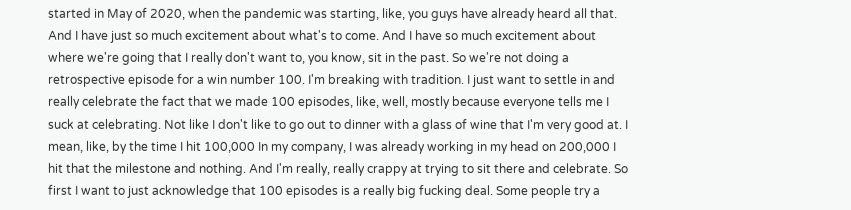started in May of 2020, when the pandemic was starting, like, you guys have already heard all that. And I have just so much excitement about what's to come. And I have so much excitement about where we're going that I really don't want to, you know, sit in the past. So we're not doing a retrospective episode for a win number 100. I'm breaking with tradition. I just want to settle in and really celebrate the fact that we made 100 episodes, like, well, mostly because everyone tells me I suck at celebrating. Not like I don't like to go out to dinner with a glass of wine that I'm very good at. I mean, like, by the time I hit 100,000 In my company, I was already working in my head on 200,000 I hit that the milestone and nothing. And I'm really, really crappy at trying to sit there and celebrate. So first I want to just acknowledge that 100 episodes is a really big fucking deal. Some people try a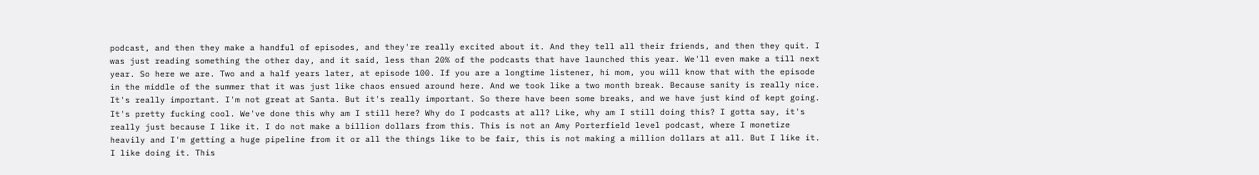podcast, and then they make a handful of episodes, and they're really excited about it. And they tell all their friends, and then they quit. I was just reading something the other day, and it said, less than 20% of the podcasts that have launched this year. We'll even make a till next year. So here we are. Two and a half years later, at episode 100. If you are a longtime listener, hi mom, you will know that with the episode in the middle of the summer that it was just like chaos ensued around here. And we took like a two month break. Because sanity is really nice. It's really important. I'm not great at Santa. But it's really important. So there have been some breaks, and we have just kind of kept going. It's pretty fucking cool. We've done this why am I still here? Why do I podcasts at all? Like, why am I still doing this? I gotta say, it's really just because I like it. I do not make a billion dollars from this. This is not an Amy Porterfield level podcast, where I monetize heavily and I'm getting a huge pipeline from it or all the things like to be fair, this is not making a million dollars at all. But I like it. I like doing it. This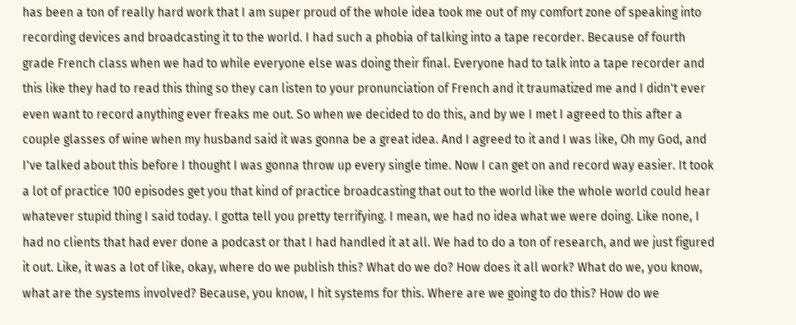has been a ton of really hard work that I am super proud of the whole idea took me out of my comfort zone of speaking into recording devices and broadcasting it to the world. I had such a phobia of talking into a tape recorder. Because of fourth grade French class when we had to while everyone else was doing their final. Everyone had to talk into a tape recorder and this like they had to read this thing so they can listen to your pronunciation of French and it traumatized me and I didn't ever even want to record anything ever freaks me out. So when we decided to do this, and by we I met I agreed to this after a couple glasses of wine when my husband said it was gonna be a great idea. And I agreed to it and I was like, Oh my God, and I've talked about this before I thought I was gonna throw up every single time. Now I can get on and record way easier. It took a lot of practice 100 episodes get you that kind of practice broadcasting that out to the world like the whole world could hear whatever stupid thing I said today. I gotta tell you pretty terrifying. I mean, we had no idea what we were doing. Like none, I had no clients that had ever done a podcast or that I had handled it at all. We had to do a ton of research, and we just figured it out. Like, it was a lot of like, okay, where do we publish this? What do we do? How does it all work? What do we, you know, what are the systems involved? Because, you know, I hit systems for this. Where are we going to do this? How do we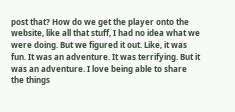post that? How do we get the player onto the website, like all that stuff, I had no idea what we were doing. But we figured it out. Like, it was fun. It was an adventure. It was terrifying. But it was an adventure. I love being able to share the things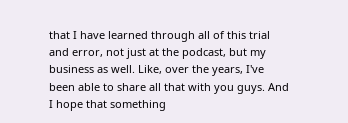that I have learned through all of this trial and error, not just at the podcast, but my business as well. Like, over the years, I've been able to share all that with you guys. And I hope that something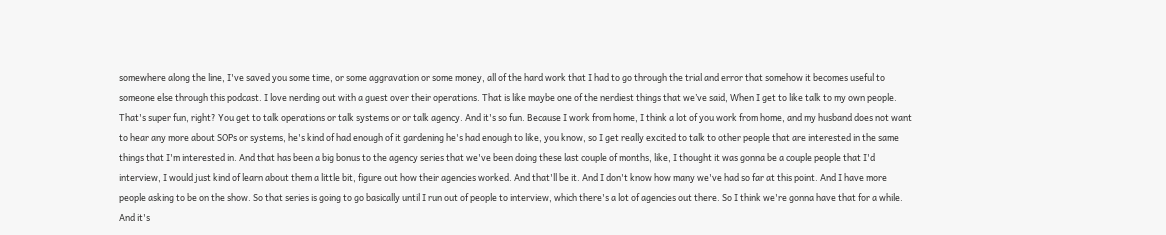somewhere along the line, I've saved you some time, or some aggravation or some money, all of the hard work that I had to go through the trial and error that somehow it becomes useful to someone else through this podcast. I love nerding out with a guest over their operations. That is like maybe one of the nerdiest things that we’ve said, When I get to like talk to my own people. That's super fun, right? You get to talk operations or talk systems or or talk agency. And it's so fun. Because I work from home, I think a lot of you work from home, and my husband does not want to hear any more about SOPs or systems, he's kind of had enough of it gardening he's had enough to like, you know, so I get really excited to talk to other people that are interested in the same things that I'm interested in. And that has been a big bonus to the agency series that we've been doing these last couple of months, like, I thought it was gonna be a couple people that I'd interview, I would just kind of learn about them a little bit, figure out how their agencies worked. And that'll be it. And I don't know how many we've had so far at this point. And I have more people asking to be on the show. So that series is going to go basically until I run out of people to interview, which there's a lot of agencies out there. So I think we're gonna have that for a while. And it's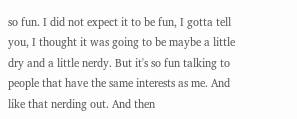so fun. I did not expect it to be fun, I gotta tell you, I thought it was going to be maybe a little dry and a little nerdy. But it's so fun talking to people that have the same interests as me. And like that nerding out. And then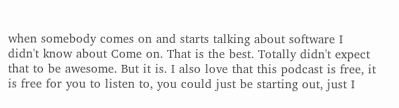when somebody comes on and starts talking about software I didn't know about Come on. That is the best. Totally didn't expect that to be awesome. But it is. I also love that this podcast is free, it is free for you to listen to, you could just be starting out, just I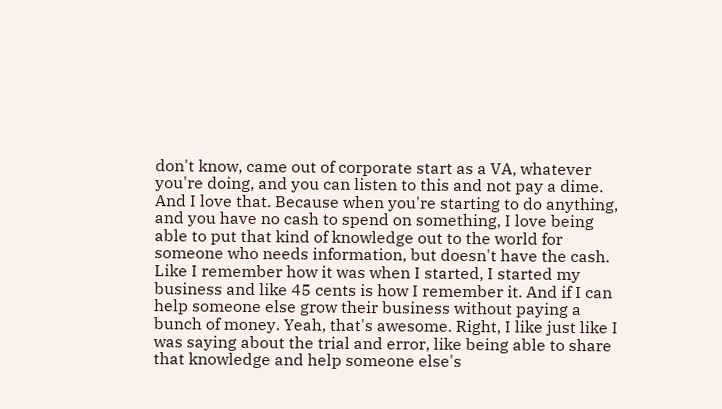don't know, came out of corporate start as a VA, whatever you're doing, and you can listen to this and not pay a dime. And I love that. Because when you're starting to do anything, and you have no cash to spend on something, I love being able to put that kind of knowledge out to the world for someone who needs information, but doesn't have the cash. Like I remember how it was when I started, I started my business and like 45 cents is how I remember it. And if I can help someone else grow their business without paying a bunch of money. Yeah, that's awesome. Right, I like just like I was saying about the trial and error, like being able to share that knowledge and help someone else's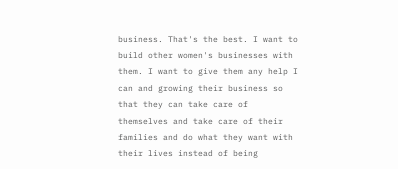business. That's the best. I want to build other women's businesses with them. I want to give them any help I can and growing their business so that they can take care of themselves and take care of their families and do what they want with their lives instead of being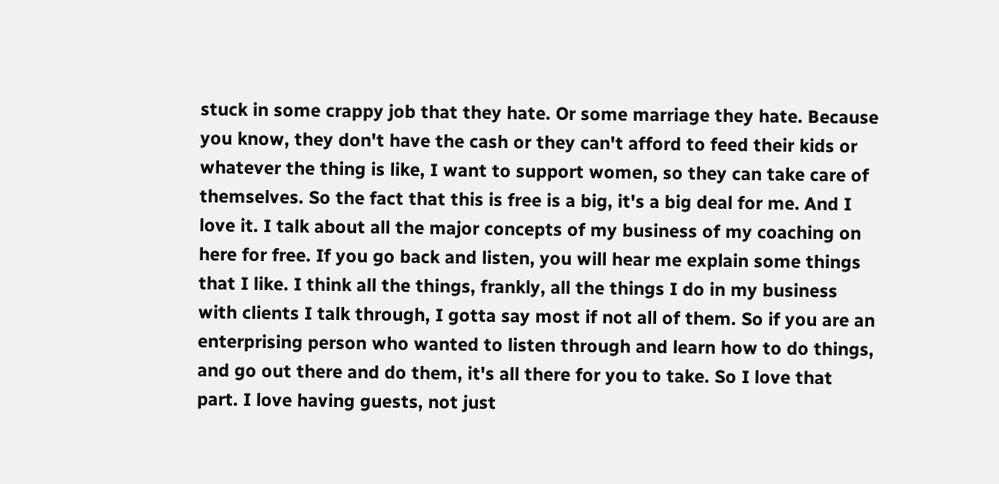stuck in some crappy job that they hate. Or some marriage they hate. Because you know, they don't have the cash or they can't afford to feed their kids or whatever the thing is like, I want to support women, so they can take care of themselves. So the fact that this is free is a big, it's a big deal for me. And I love it. I talk about all the major concepts of my business of my coaching on here for free. If you go back and listen, you will hear me explain some things that I like. I think all the things, frankly, all the things I do in my business with clients I talk through, I gotta say most if not all of them. So if you are an enterprising person who wanted to listen through and learn how to do things, and go out there and do them, it's all there for you to take. So I love that part. I love having guests, not just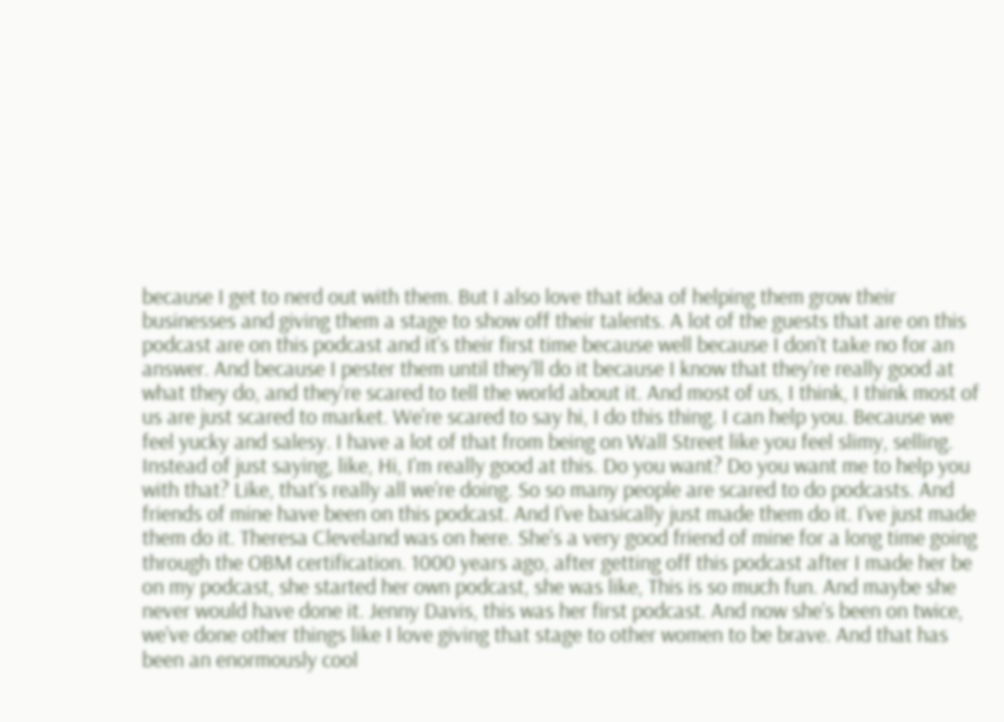because I get to nerd out with them. But I also love that idea of helping them grow their businesses and giving them a stage to show off their talents. A lot of the guests that are on this podcast are on this podcast and it's their first time because well because I don't take no for an answer. And because I pester them until they'll do it because I know that they're really good at what they do, and they're scared to tell the world about it. And most of us, I think, I think most of us are just scared to market. We're scared to say hi, I do this thing. I can help you. Because we feel yucky and salesy. I have a lot of that from being on Wall Street like you feel slimy, selling. Instead of just saying, like, Hi, I'm really good at this. Do you want? Do you want me to help you with that? Like, that's really all we're doing. So so many people are scared to do podcasts. And friends of mine have been on this podcast. And I've basically just made them do it. I've just made them do it. Theresa Cleveland was on here. She's a very good friend of mine for a long time going through the OBM certification. 1000 years ago, after getting off this podcast after I made her be on my podcast, she started her own podcast, she was like, This is so much fun. And maybe she never would have done it. Jenny Davis, this was her first podcast. And now she's been on twice, we've done other things like I love giving that stage to other women to be brave. And that has been an enormously cool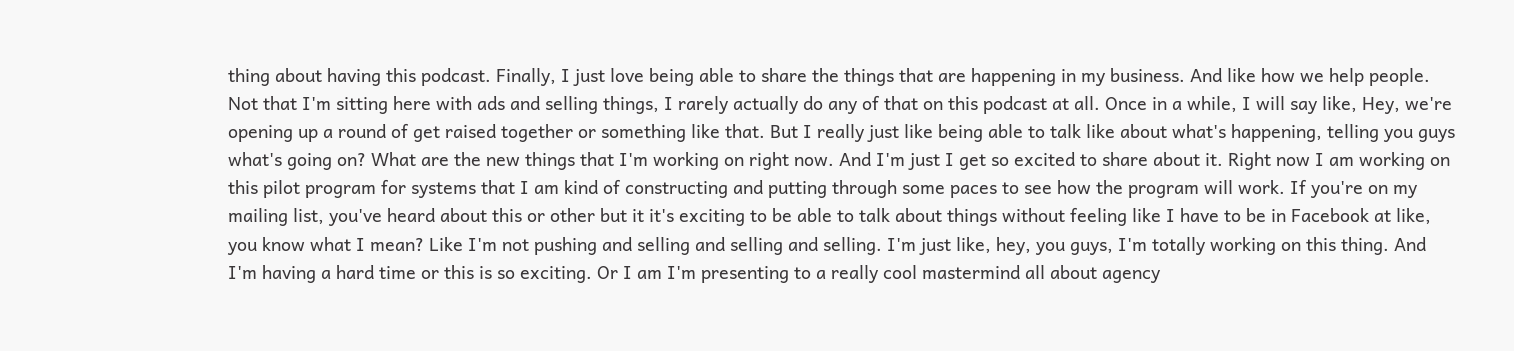thing about having this podcast. Finally, I just love being able to share the things that are happening in my business. And like how we help people. Not that I'm sitting here with ads and selling things, I rarely actually do any of that on this podcast at all. Once in a while, I will say like, Hey, we're opening up a round of get raised together or something like that. But I really just like being able to talk like about what's happening, telling you guys what's going on? What are the new things that I'm working on right now. And I'm just I get so excited to share about it. Right now I am working on this pilot program for systems that I am kind of constructing and putting through some paces to see how the program will work. If you're on my mailing list, you've heard about this or other but it it's exciting to be able to talk about things without feeling like I have to be in Facebook at like, you know what I mean? Like I'm not pushing and selling and selling and selling. I'm just like, hey, you guys, I'm totally working on this thing. And I'm having a hard time or this is so exciting. Or I am I'm presenting to a really cool mastermind all about agency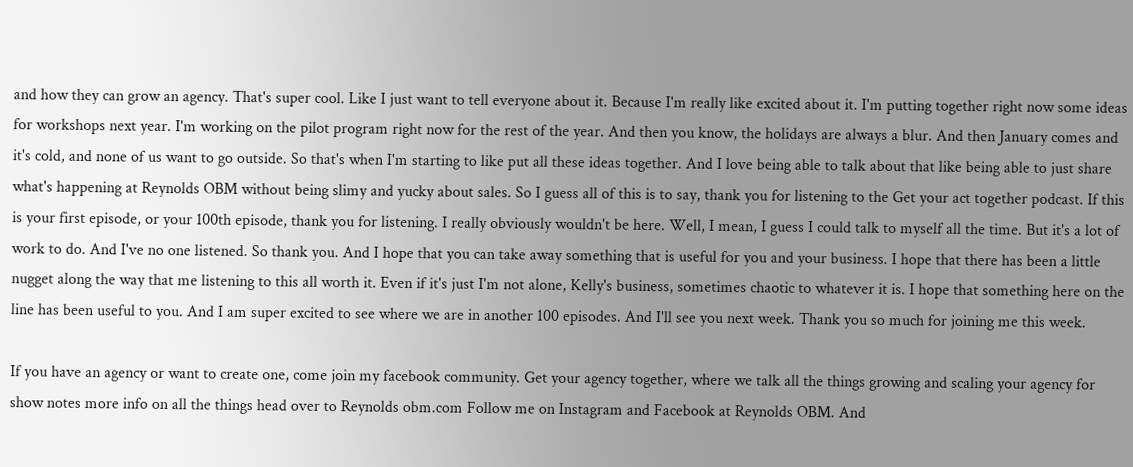and how they can grow an agency. That's super cool. Like I just want to tell everyone about it. Because I'm really like excited about it. I'm putting together right now some ideas for workshops next year. I'm working on the pilot program right now for the rest of the year. And then you know, the holidays are always a blur. And then January comes and it's cold, and none of us want to go outside. So that's when I'm starting to like put all these ideas together. And I love being able to talk about that like being able to just share what's happening at Reynolds OBM without being slimy and yucky about sales. So I guess all of this is to say, thank you for listening to the Get your act together podcast. If this is your first episode, or your 100th episode, thank you for listening. I really obviously wouldn't be here. Well, I mean, I guess I could talk to myself all the time. But it's a lot of work to do. And I've no one listened. So thank you. And I hope that you can take away something that is useful for you and your business. I hope that there has been a little nugget along the way that me listening to this all worth it. Even if it's just I'm not alone, Kelly's business, sometimes chaotic to whatever it is. I hope that something here on the line has been useful to you. And I am super excited to see where we are in another 100 episodes. And I'll see you next week. Thank you so much for joining me this week.

If you have an agency or want to create one, come join my facebook community. Get your agency together, where we talk all the things growing and scaling your agency for show notes more info on all the things head over to Reynolds obm.com Follow me on Instagram and Facebook at Reynolds OBM. And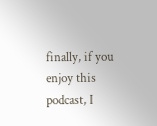finally, if you enjoy this podcast, I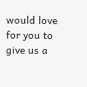would love for you to give us a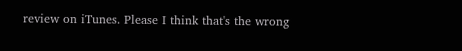review on iTunes. Please I think that's the wrong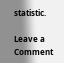statistic.

Leave a Comment